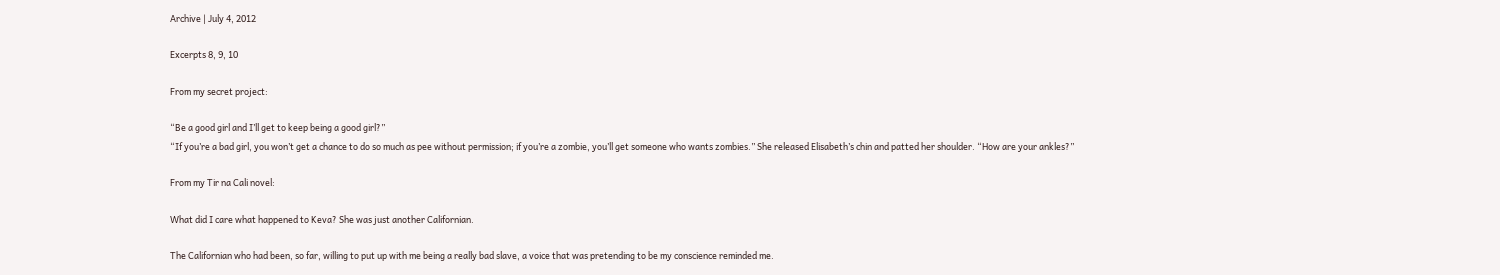Archive | July 4, 2012

Excerpts 8, 9, 10

From my secret project:

“Be a good girl and I’ll get to keep being a good girl?”
“If you’re a bad girl, you won’t get a chance to do so much as pee without permission; if you’re a zombie, you’ll get someone who wants zombies.” She released Elisabeth’s chin and patted her shoulder. “How are your ankles?”

From my Tir na Cali novel:

What did I care what happened to Keva? She was just another Californian.

The Californian who had been, so far, willing to put up with me being a really bad slave, a voice that was pretending to be my conscience reminded me.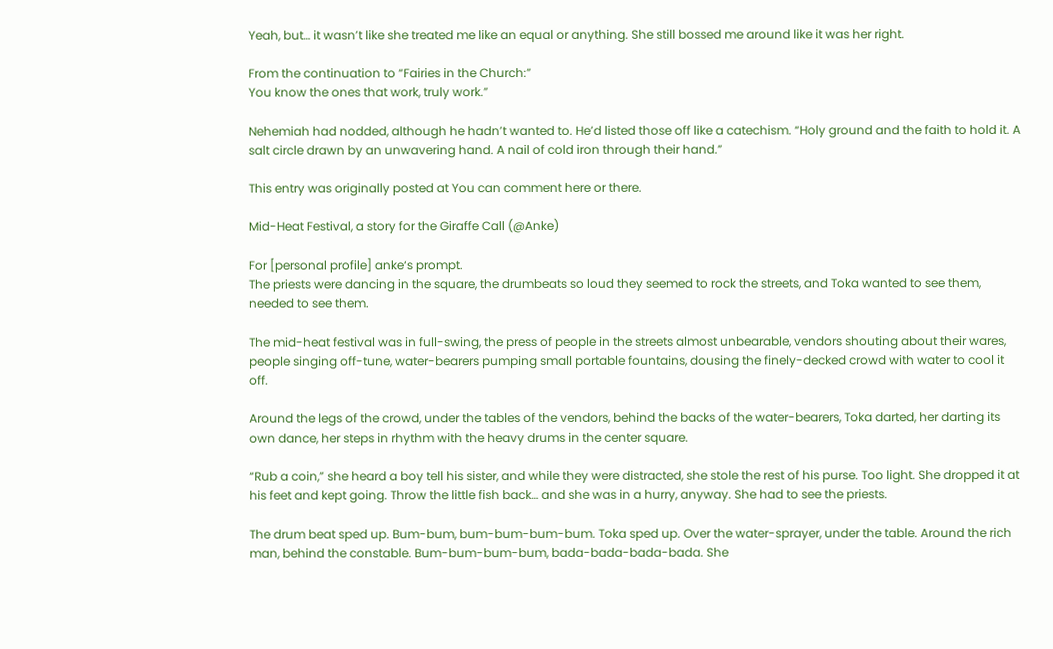Yeah, but… it wasn’t like she treated me like an equal or anything. She still bossed me around like it was her right.

From the continuation to “Fairies in the Church:”
You know the ones that work, truly work.”

Nehemiah had nodded, although he hadn’t wanted to. He’d listed those off like a catechism. “Holy ground and the faith to hold it. A salt circle drawn by an unwavering hand. A nail of cold iron through their hand.”

This entry was originally posted at You can comment here or there.

Mid-Heat Festival, a story for the Giraffe Call (@Anke)

For [personal profile] anke‘s prompt.
The priests were dancing in the square, the drumbeats so loud they seemed to rock the streets, and Toka wanted to see them, needed to see them.

The mid-heat festival was in full-swing, the press of people in the streets almost unbearable, vendors shouting about their wares, people singing off-tune, water-bearers pumping small portable fountains, dousing the finely-decked crowd with water to cool it off.

Around the legs of the crowd, under the tables of the vendors, behind the backs of the water-bearers, Toka darted, her darting its own dance, her steps in rhythm with the heavy drums in the center square.

“Rub a coin,” she heard a boy tell his sister, and while they were distracted, she stole the rest of his purse. Too light. She dropped it at his feet and kept going. Throw the little fish back… and she was in a hurry, anyway. She had to see the priests.

The drum beat sped up. Bum-bum, bum-bum-bum-bum. Toka sped up. Over the water-sprayer, under the table. Around the rich man, behind the constable. Bum-bum-bum-bum, bada-bada-bada-bada. She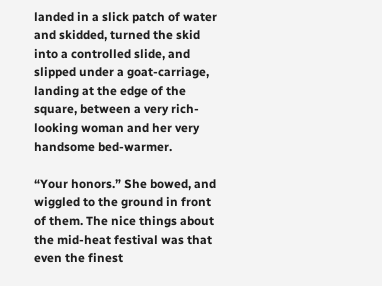landed in a slick patch of water and skidded, turned the skid into a controlled slide, and slipped under a goat-carriage, landing at the edge of the square, between a very rich-looking woman and her very handsome bed-warmer.

“Your honors.” She bowed, and wiggled to the ground in front of them. The nice things about the mid-heat festival was that even the finest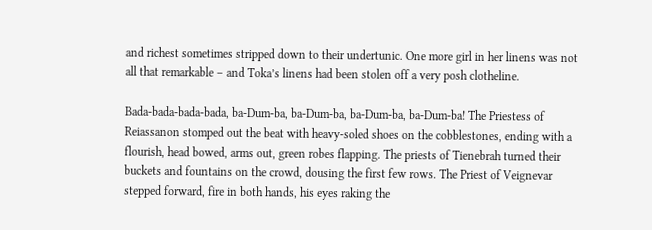and richest sometimes stripped down to their undertunic. One more girl in her linens was not all that remarkable – and Toka’s linens had been stolen off a very posh clotheline.

Bada-bada-bada-bada, ba-Dum-ba, ba-Dum-ba, ba-Dum-ba, ba-Dum-ba! The Priestess of Reiassanon stomped out the beat with heavy-soled shoes on the cobblestones, ending with a flourish, head bowed, arms out, green robes flapping. The priests of Tienebrah turned their buckets and fountains on the crowd, dousing the first few rows. The Priest of Veignevar stepped forward, fire in both hands, his eyes raking the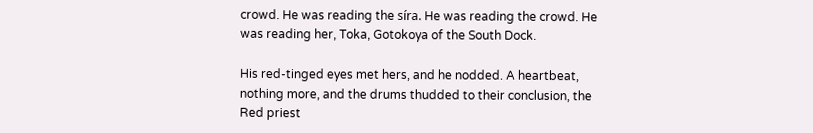crowd. He was reading the síra. He was reading the crowd. He was reading her, Toka, Gotokoya of the South Dock.

His red-tinged eyes met hers, and he nodded. A heartbeat, nothing more, and the drums thudded to their conclusion, the Red priest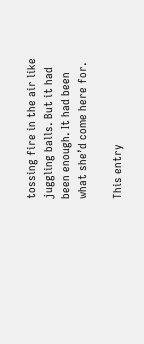tossing fire in the air like juggling balls. But it had been enough. It had been what she’d come here for.

This entry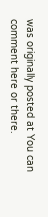was originally posted at You can comment here or there.